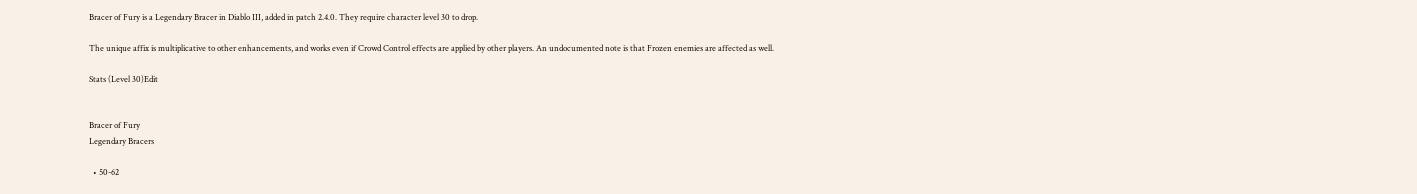Bracer of Fury is a Legendary Bracer in Diablo III, added in patch 2.4.0. They require character level 30 to drop.

The unique affix is multiplicative to other enhancements, and works even if Crowd Control effects are applied by other players. An undocumented note is that Frozen enemies are affected as well.

Stats (Level 30)Edit


Bracer of Fury
Legendary Bracers

  • 50-62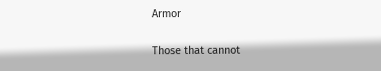Armor

Those that cannot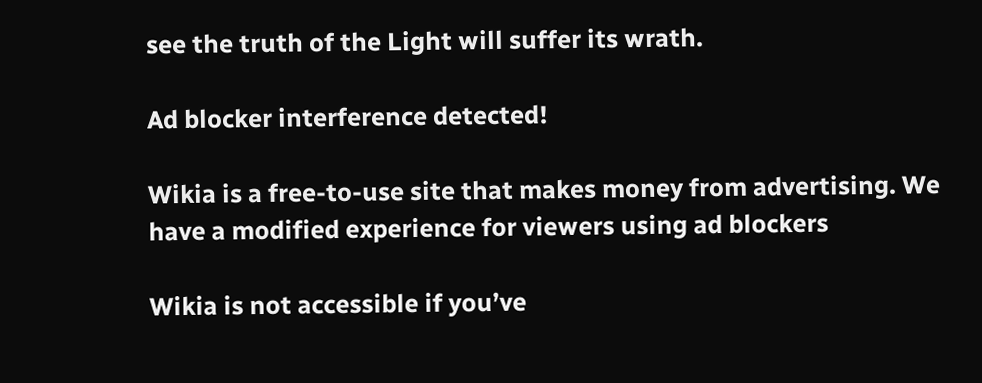see the truth of the Light will suffer its wrath.

Ad blocker interference detected!

Wikia is a free-to-use site that makes money from advertising. We have a modified experience for viewers using ad blockers

Wikia is not accessible if you’ve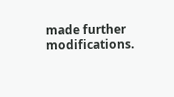made further modifications.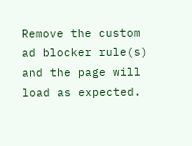Remove the custom ad blocker rule(s) and the page will load as expected.